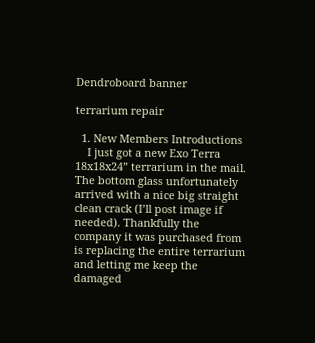Dendroboard banner

terrarium repair

  1. New Members Introductions
    I just got a new Exo Terra 18x18x24” terrarium in the mail. The bottom glass unfortunately arrived with a nice big straight clean crack (I’ll post image if needed). Thankfully the company it was purchased from is replacing the entire terrarium and letting me keep the damaged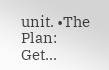unit. •The Plan: Get...